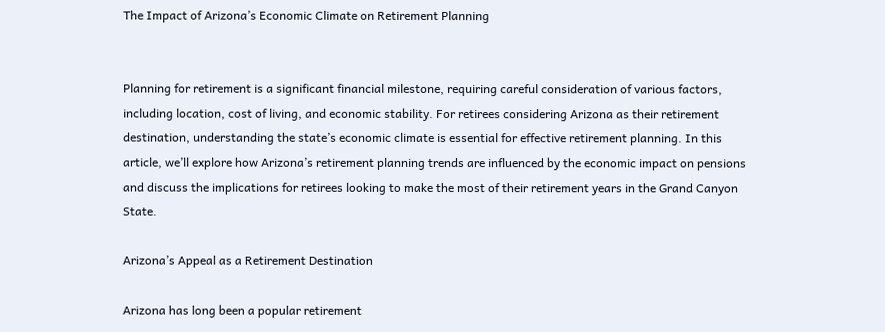The Impact of Arizona’s Economic Climate on Retirement Planning


Planning for retirement is a significant financial milestone, requiring careful consideration of various factors, including location, cost of living, and economic stability. For retirees considering Arizona as their retirement destination, understanding the state’s economic climate is essential for effective retirement planning. In this article, we’ll explore how Arizona’s retirement planning trends are influenced by the economic impact on pensions and discuss the implications for retirees looking to make the most of their retirement years in the Grand Canyon State.

Arizona’s Appeal as a Retirement Destination

Arizona has long been a popular retirement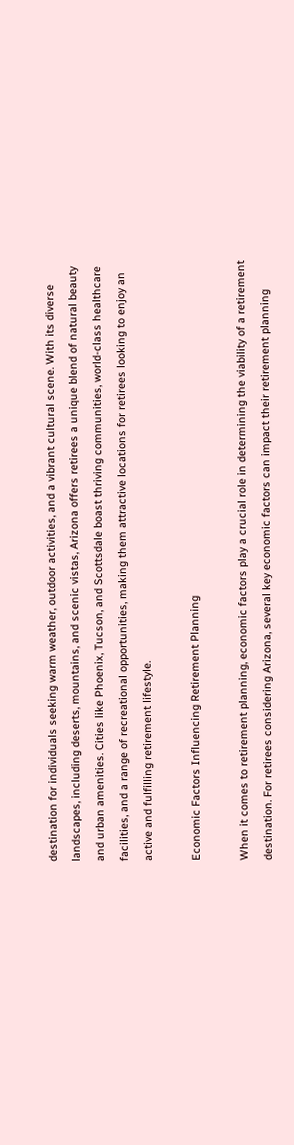destination for individuals seeking warm weather, outdoor activities, and a vibrant cultural scene. With its diverse landscapes, including deserts, mountains, and scenic vistas, Arizona offers retirees a unique blend of natural beauty and urban amenities. Cities like Phoenix, Tucson, and Scottsdale boast thriving communities, world-class healthcare facilities, and a range of recreational opportunities, making them attractive locations for retirees looking to enjoy an active and fulfilling retirement lifestyle.

Economic Factors Influencing Retirement Planning

When it comes to retirement planning, economic factors play a crucial role in determining the viability of a retirement destination. For retirees considering Arizona, several key economic factors can impact their retirement planning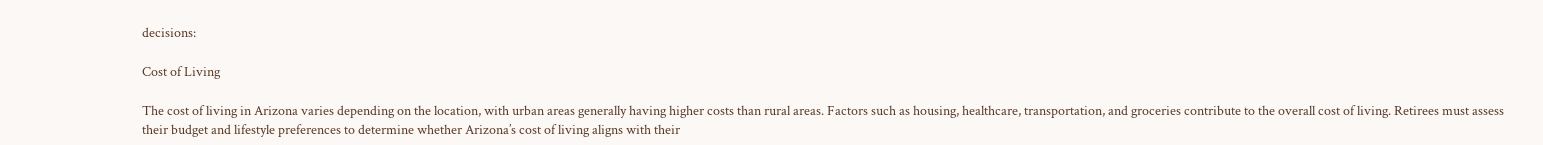decisions:

Cost of Living

The cost of living in Arizona varies depending on the location, with urban areas generally having higher costs than rural areas. Factors such as housing, healthcare, transportation, and groceries contribute to the overall cost of living. Retirees must assess their budget and lifestyle preferences to determine whether Arizona’s cost of living aligns with their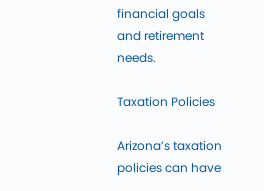financial goals and retirement needs.

Taxation Policies

Arizona’s taxation policies can have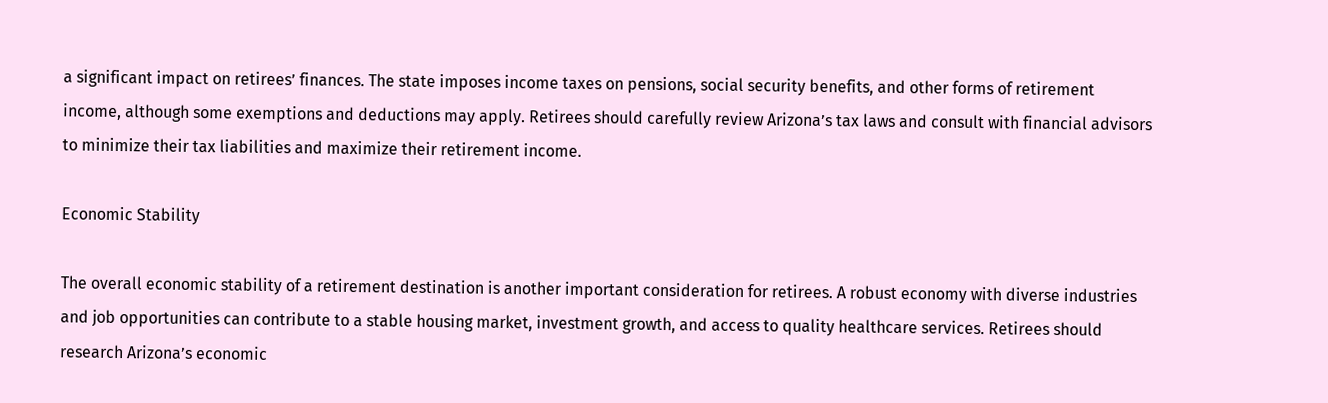a significant impact on retirees’ finances. The state imposes income taxes on pensions, social security benefits, and other forms of retirement income, although some exemptions and deductions may apply. Retirees should carefully review Arizona’s tax laws and consult with financial advisors to minimize their tax liabilities and maximize their retirement income.

Economic Stability

The overall economic stability of a retirement destination is another important consideration for retirees. A robust economy with diverse industries and job opportunities can contribute to a stable housing market, investment growth, and access to quality healthcare services. Retirees should research Arizona’s economic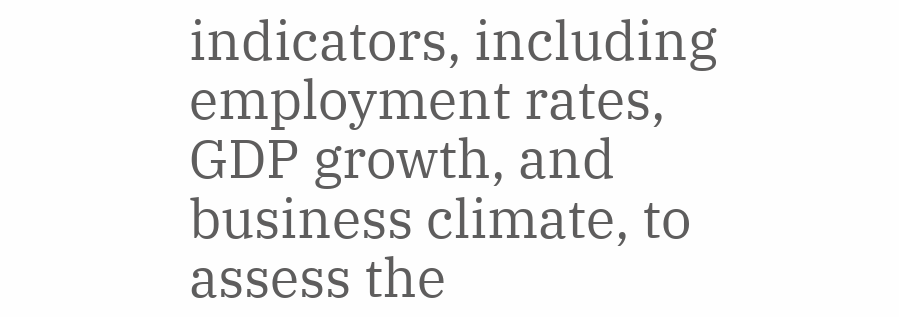indicators, including employment rates, GDP growth, and business climate, to assess the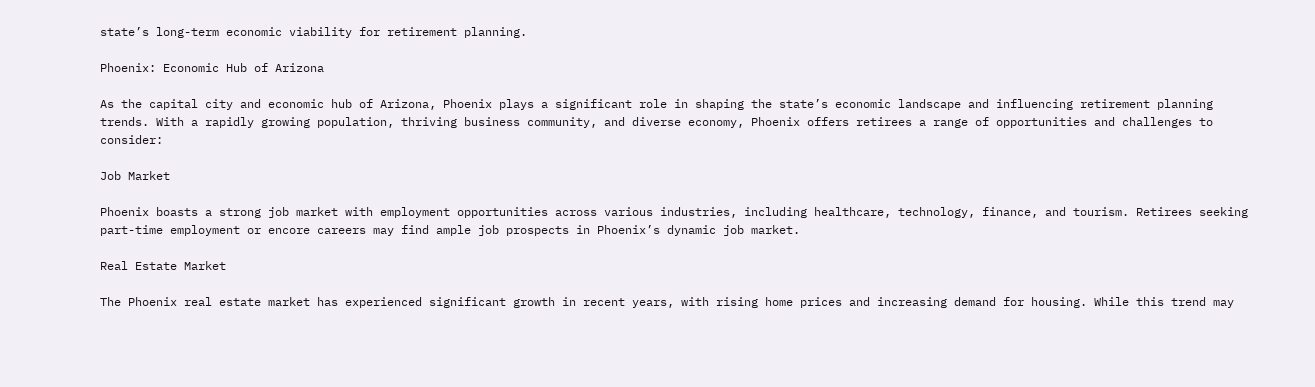state’s long-term economic viability for retirement planning.

Phoenix: Economic Hub of Arizona

As the capital city and economic hub of Arizona, Phoenix plays a significant role in shaping the state’s economic landscape and influencing retirement planning trends. With a rapidly growing population, thriving business community, and diverse economy, Phoenix offers retirees a range of opportunities and challenges to consider:

Job Market

Phoenix boasts a strong job market with employment opportunities across various industries, including healthcare, technology, finance, and tourism. Retirees seeking part-time employment or encore careers may find ample job prospects in Phoenix’s dynamic job market.

Real Estate Market

The Phoenix real estate market has experienced significant growth in recent years, with rising home prices and increasing demand for housing. While this trend may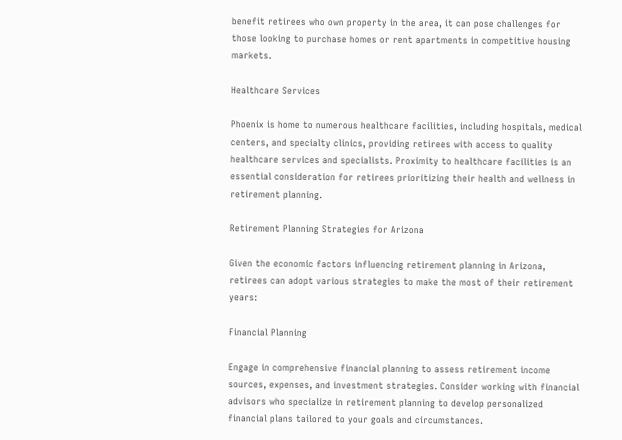benefit retirees who own property in the area, it can pose challenges for those looking to purchase homes or rent apartments in competitive housing markets.

Healthcare Services

Phoenix is home to numerous healthcare facilities, including hospitals, medical centers, and specialty clinics, providing retirees with access to quality healthcare services and specialists. Proximity to healthcare facilities is an essential consideration for retirees prioritizing their health and wellness in retirement planning.

Retirement Planning Strategies for Arizona

Given the economic factors influencing retirement planning in Arizona, retirees can adopt various strategies to make the most of their retirement years:

Financial Planning

Engage in comprehensive financial planning to assess retirement income sources, expenses, and investment strategies. Consider working with financial advisors who specialize in retirement planning to develop personalized financial plans tailored to your goals and circumstances.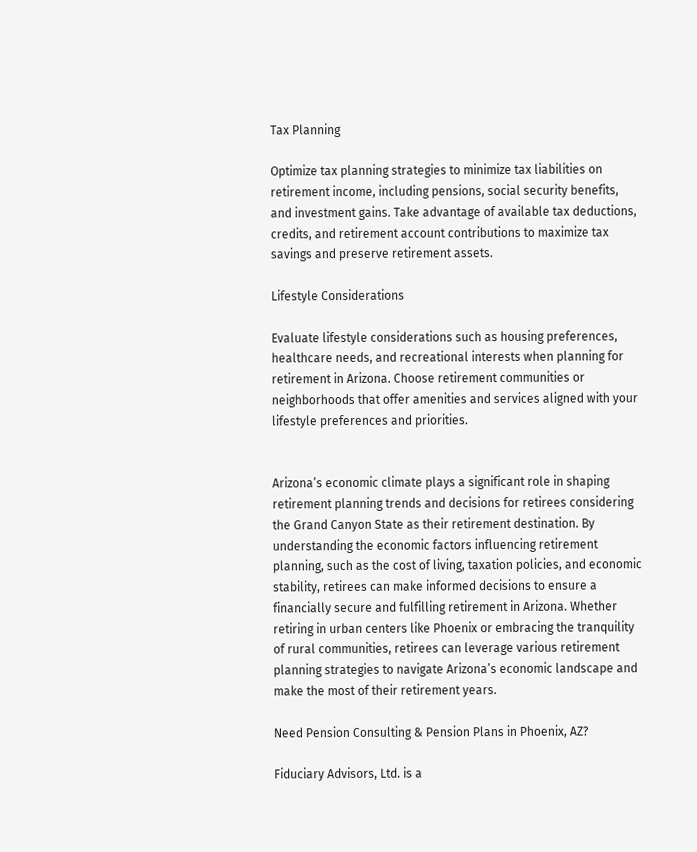Tax Planning

Optimize tax planning strategies to minimize tax liabilities on retirement income, including pensions, social security benefits, and investment gains. Take advantage of available tax deductions, credits, and retirement account contributions to maximize tax savings and preserve retirement assets.

Lifestyle Considerations

Evaluate lifestyle considerations such as housing preferences, healthcare needs, and recreational interests when planning for retirement in Arizona. Choose retirement communities or neighborhoods that offer amenities and services aligned with your lifestyle preferences and priorities.


Arizona’s economic climate plays a significant role in shaping retirement planning trends and decisions for retirees considering the Grand Canyon State as their retirement destination. By understanding the economic factors influencing retirement planning, such as the cost of living, taxation policies, and economic stability, retirees can make informed decisions to ensure a financially secure and fulfilling retirement in Arizona. Whether retiring in urban centers like Phoenix or embracing the tranquility of rural communities, retirees can leverage various retirement planning strategies to navigate Arizona’s economic landscape and make the most of their retirement years.

Need Pension Consulting & Pension Plans in Phoenix, AZ?

Fiduciary Advisors, Ltd. is a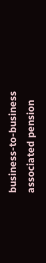business-to-business associated pension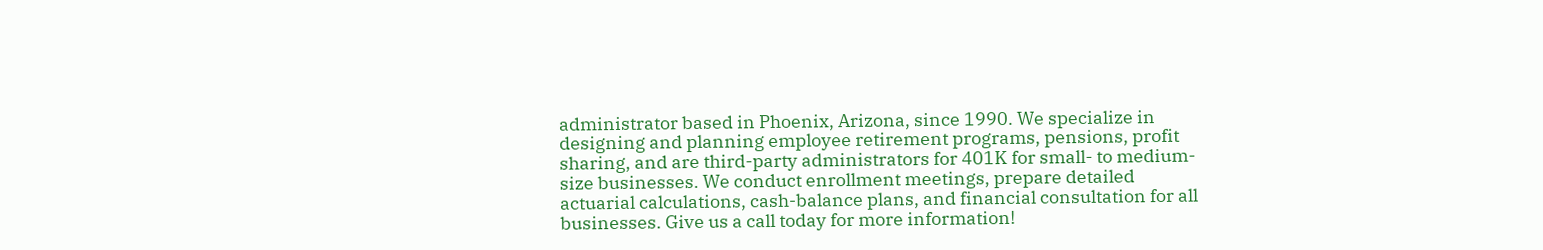administrator based in Phoenix, Arizona, since 1990. We specialize in designing and planning employee retirement programs, pensions, profit sharing, and are third-party administrators for 401K for small- to medium-size businesses. We conduct enrollment meetings, prepare detailed actuarial calculations, cash-balance plans, and financial consultation for all businesses. Give us a call today for more information!